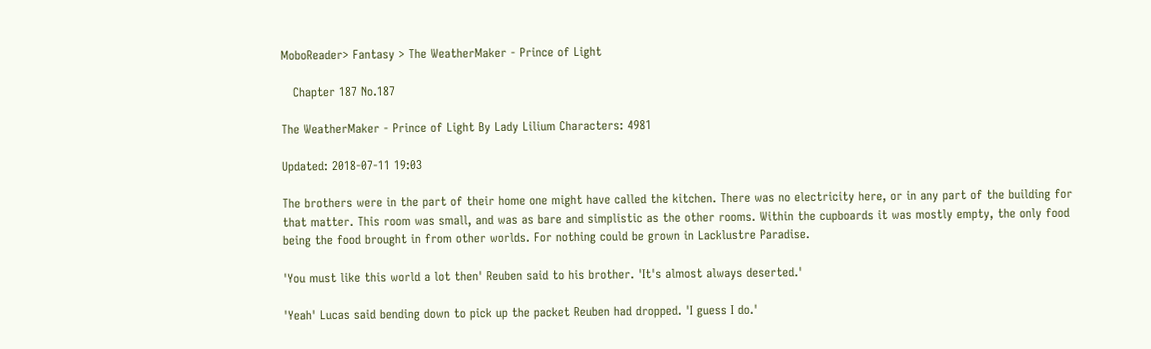MoboReader> Fantasy > The WeatherMaker - Prince of Light

   Chapter 187 No.187

The WeatherMaker - Prince of Light By Lady Lilium Characters: 4981

Updated: 2018-07-11 19:03

The brothers were in the part of their home one might have called the kitchen. There was no electricity here, or in any part of the building for that matter. This room was small, and was as bare and simplistic as the other rooms. Within the cupboards it was mostly empty, the only food being the food brought in from other worlds. For nothing could be grown in Lacklustre Paradise.

'You must like this world a lot then' Reuben said to his brother. 'It's almost always deserted.'

'Yeah' Lucas said bending down to pick up the packet Reuben had dropped. 'I guess I do.'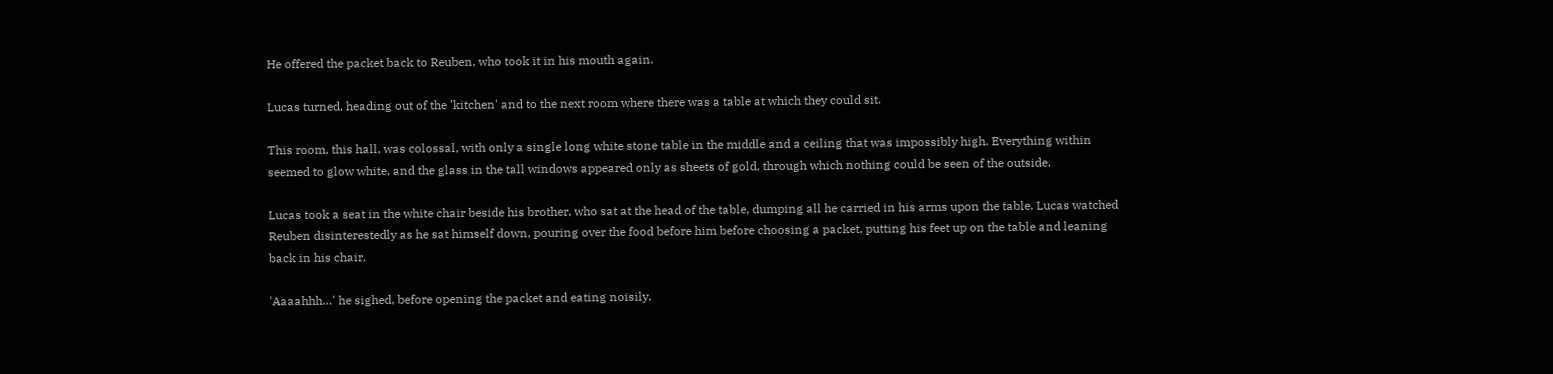He offered the packet back to Reuben, who took it in his mouth again.

Lucas turned, heading out of the 'kitchen' and to the next room where there was a table at which they could sit.

This room, this hall, was colossal, with only a single long white stone table in the middle and a ceiling that was impossibly high. Everything within seemed to glow white, and the glass in the tall windows appeared only as sheets of gold, through which nothing could be seen of the outside.

Lucas took a seat in the white chair beside his brother, who sat at the head of the table, dumping all he carried in his arms upon the table. Lucas watched Reuben disinterestedly as he sat himself down, pouring over the food before him before choosing a packet, putting his feet up on the table and leaning back in his chair.

'Aaaahhh…' he sighed, before opening the packet and eating noisily.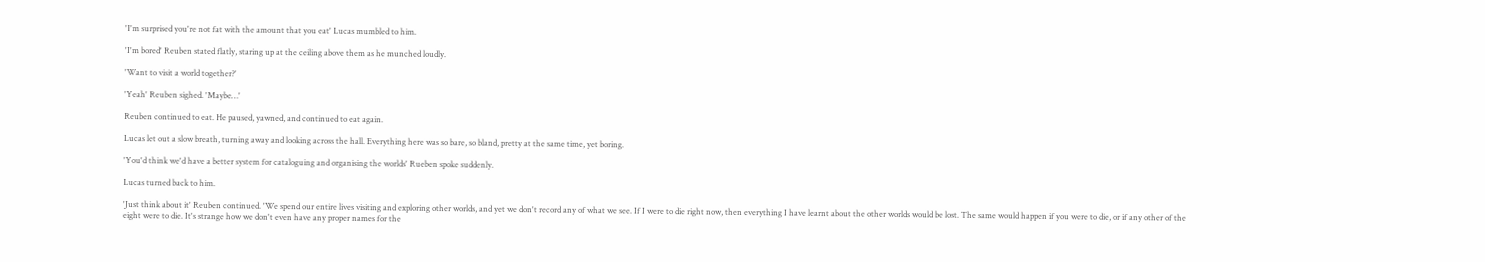'I'm surprised you're not fat with the amount that you eat' Lucas mumbled to him.

'I'm bored' Reuben stated flatly, staring up at the ceiling above them as he munched loudly.

'Want to visit a world together?'

'Yeah' Reuben sighed. 'Maybe…'

Reuben continued to eat. He paused, yawned, and continued to eat again.

Lucas let out a slow breath, turning away and looking across the hall. Everything here was so bare, so bland, pretty at the same time, yet boring.

'You'd think we'd have a better system for cataloguing and organising the worlds' Rueben spoke suddenly.

Lucas turned back to him.

'Just think about it' Reuben continued. 'We spend our entire lives visiting and exploring other worlds, and yet we don't record any of what we see. If I were to die right now, then everything I have learnt about the other worlds would be lost. The same would happen if you were to die, or if any other of the eight were to die. It's strange how we don't even have any proper names for the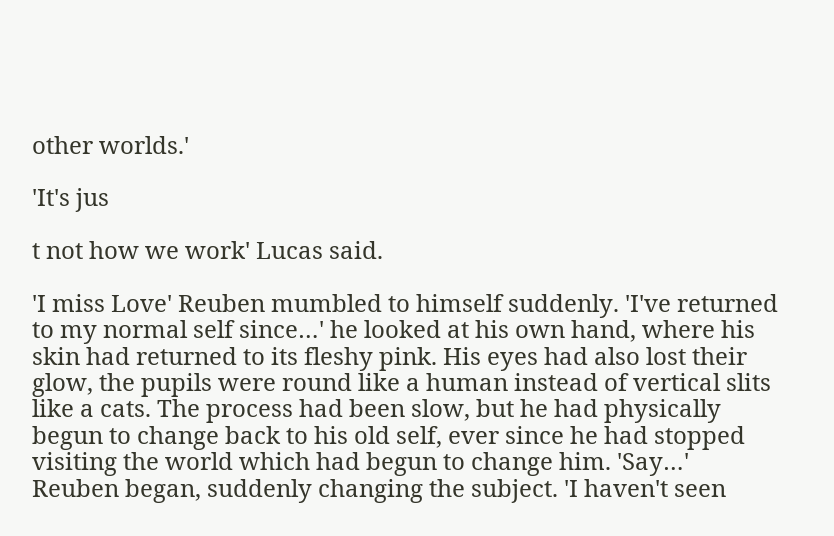other worlds.'

'It's jus

t not how we work' Lucas said.

'I miss Love' Reuben mumbled to himself suddenly. 'I've returned to my normal self since…' he looked at his own hand, where his skin had returned to its fleshy pink. His eyes had also lost their glow, the pupils were round like a human instead of vertical slits like a cats. The process had been slow, but he had physically begun to change back to his old self, ever since he had stopped visiting the world which had begun to change him. 'Say…' Reuben began, suddenly changing the subject. 'I haven't seen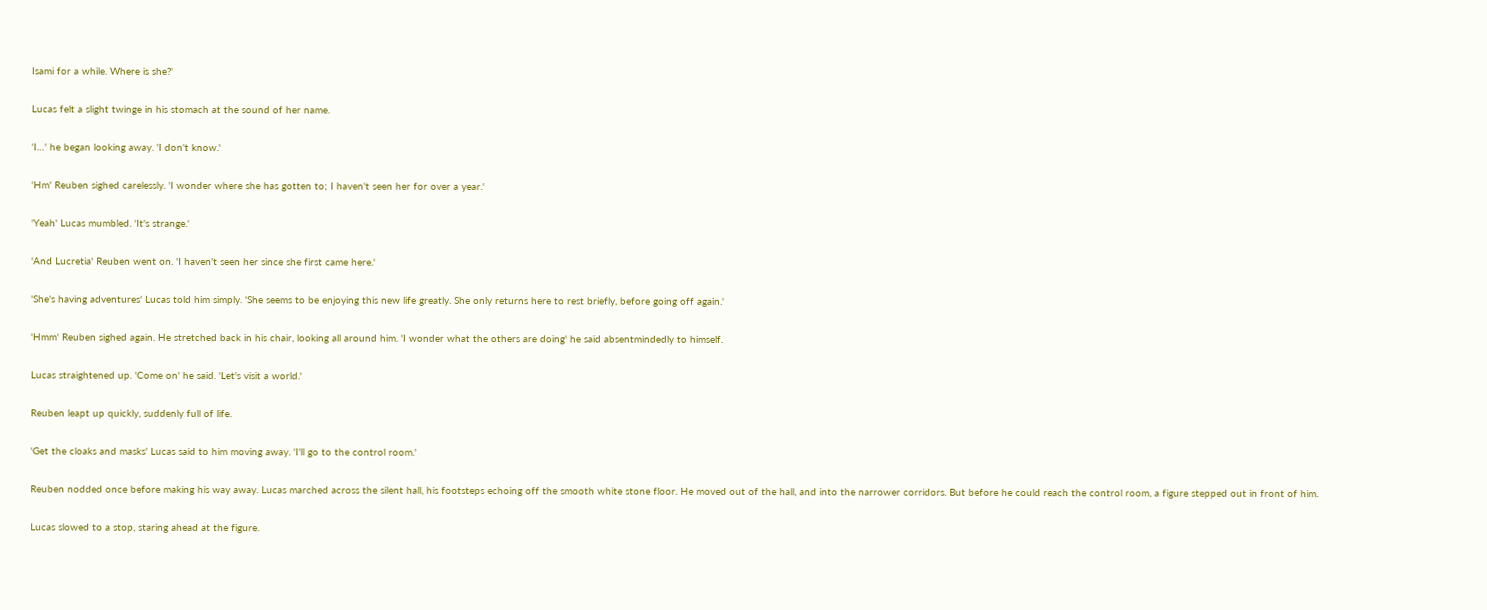Isami for a while. Where is she?'

Lucas felt a slight twinge in his stomach at the sound of her name.

'I…' he began looking away. 'I don't know.'

'Hm' Reuben sighed carelessly. 'I wonder where she has gotten to; I haven't seen her for over a year.'

'Yeah' Lucas mumbled. 'It's strange.'

'And Lucretia' Reuben went on. 'I haven't seen her since she first came here.'

'She's having adventures' Lucas told him simply. 'She seems to be enjoying this new life greatly. She only returns here to rest briefly, before going off again.'

'Hmm' Reuben sighed again. He stretched back in his chair, looking all around him. 'I wonder what the others are doing' he said absentmindedly to himself.

Lucas straightened up. 'Come on' he said. 'Let's visit a world.'

Reuben leapt up quickly, suddenly full of life.

'Get the cloaks and masks' Lucas said to him moving away. 'I'll go to the control room.'

Reuben nodded once before making his way away. Lucas marched across the silent hall, his footsteps echoing off the smooth white stone floor. He moved out of the hall, and into the narrower corridors. But before he could reach the control room, a figure stepped out in front of him.

Lucas slowed to a stop, staring ahead at the figure.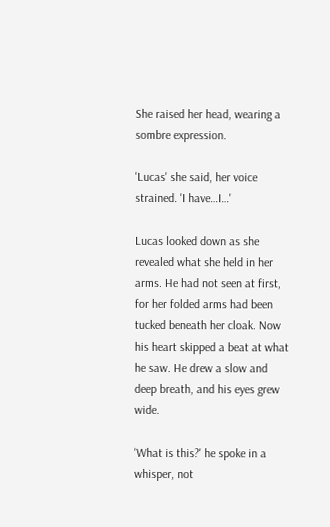She raised her head, wearing a sombre expression.

'Lucas' she said, her voice strained. 'I have…I…'

Lucas looked down as she revealed what she held in her arms. He had not seen at first, for her folded arms had been tucked beneath her cloak. Now his heart skipped a beat at what he saw. He drew a slow and deep breath, and his eyes grew wide.

'What is this?' he spoke in a whisper, not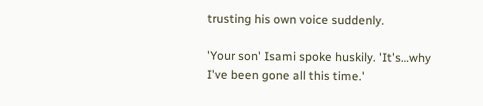trusting his own voice suddenly.

'Your son' Isami spoke huskily. 'It's…why I've been gone all this time.'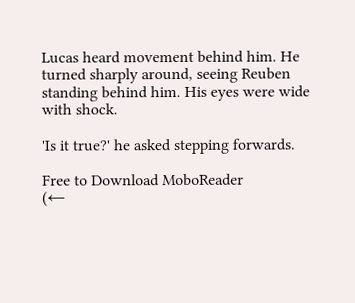Lucas heard movement behind him. He turned sharply around, seeing Reuben standing behind him. His eyes were wide with shock.

'Is it true?' he asked stepping forwards.

Free to Download MoboReader
(←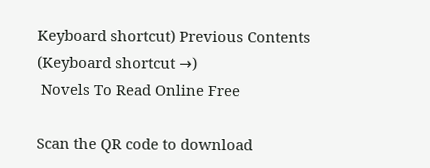Keyboard shortcut) Previous Contents (Keyboard shortcut →)
 Novels To Read Online Free

Scan the QR code to download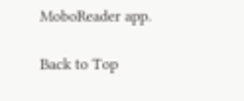MoboReader app.

Back to Top